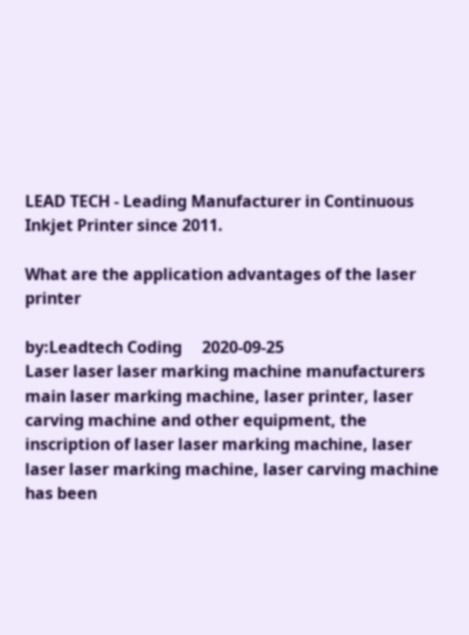LEAD TECH - Leading Manufacturer in Continuous Inkjet Printer since 2011.

What are the application advantages of the laser printer

by:Leadtech Coding     2020-09-25
Laser laser laser marking machine manufacturers main laser marking machine, laser printer, laser carving machine and other equipment, the inscription of laser laser marking machine, laser laser laser marking machine, laser carving machine has been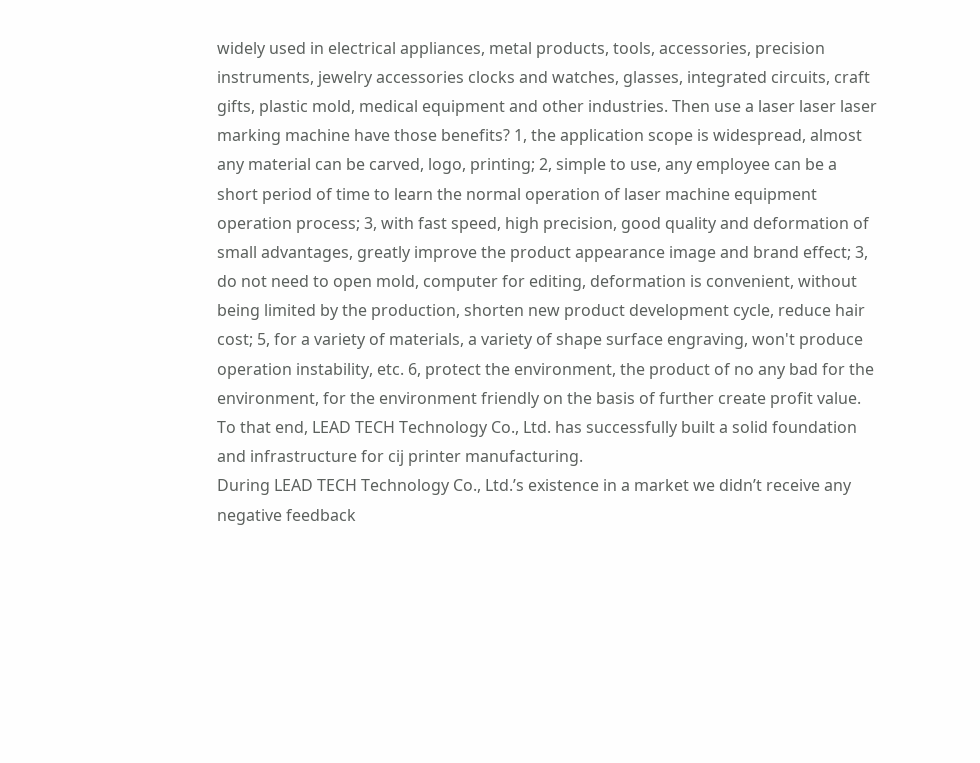widely used in electrical appliances, metal products, tools, accessories, precision instruments, jewelry accessories clocks and watches, glasses, integrated circuits, craft gifts, plastic mold, medical equipment and other industries. Then use a laser laser laser marking machine have those benefits? 1, the application scope is widespread, almost any material can be carved, logo, printing; 2, simple to use, any employee can be a short period of time to learn the normal operation of laser machine equipment operation process; 3, with fast speed, high precision, good quality and deformation of small advantages, greatly improve the product appearance image and brand effect; 3, do not need to open mold, computer for editing, deformation is convenient, without being limited by the production, shorten new product development cycle, reduce hair cost; 5, for a variety of materials, a variety of shape surface engraving, won't produce operation instability, etc. 6, protect the environment, the product of no any bad for the environment, for the environment friendly on the basis of further create profit value.
To that end, LEAD TECH Technology Co., Ltd. has successfully built a solid foundation and infrastructure for cij printer manufacturing.
During LEAD TECH Technology Co., Ltd.’s existence in a market we didn’t receive any negative feedback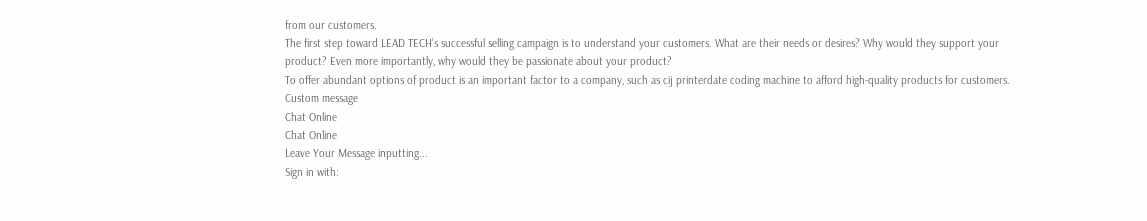from our customers.
The first step toward LEAD TECH’s successful selling campaign is to understand your customers. What are their needs or desires? Why would they support your product? Even more importantly, why would they be passionate about your product?
To offer abundant options of product is an important factor to a company, such as cij printerdate coding machine to afford high-quality products for customers.
Custom message
Chat Online
Chat Online
Leave Your Message inputting...
Sign in with: